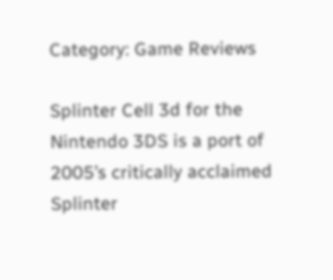Category: Game Reviews

Splinter Cell 3d for the Nintendo 3DS is a port of 2005’s critically acclaimed Splinter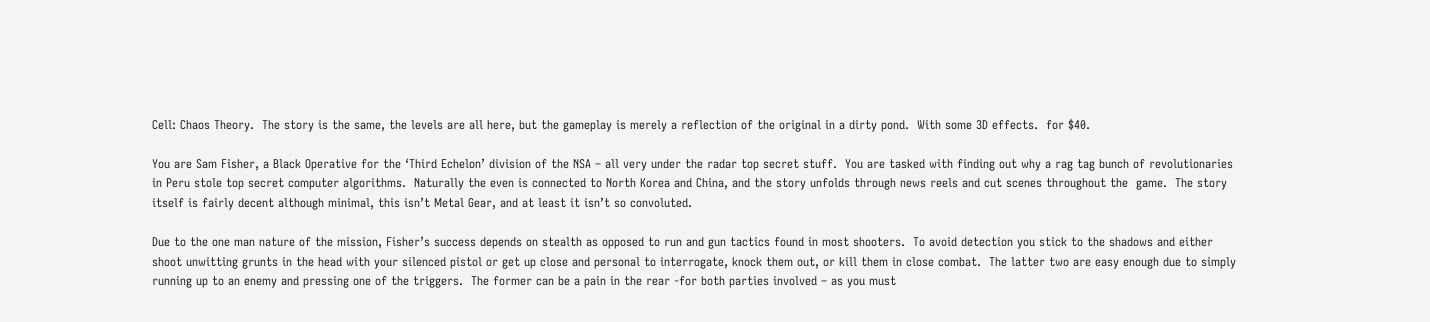Cell: Chaos Theory.  The story is the same, the levels are all here, but the gameplay is merely a reflection of the original in a dirty pond.  With some 3D effects.  for $40.

You are Sam Fisher, a Black Operative for the ‘Third Echelon’ division of the NSA – all very under the radar top secret stuff.  You are tasked with finding out why a rag tag bunch of revolutionaries in Peru stole top secret computer algorithms.  Naturally the even is connected to North Korea and China, and the story unfolds through news reels and cut scenes throughout the  game.  The story itself is fairly decent although minimal, this isn’t Metal Gear, and at least it isn’t so convoluted.

Due to the one man nature of the mission, Fisher’s success depends on stealth as opposed to run and gun tactics found in most shooters.  To avoid detection you stick to the shadows and either shoot unwitting grunts in the head with your silenced pistol or get up close and personal to interrogate, knock them out, or kill them in close combat.  The latter two are easy enough due to simply running up to an enemy and pressing one of the triggers.  The former can be a pain in the rear -for both parties involved – as you must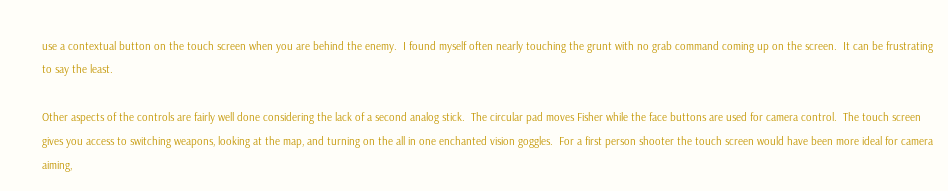use a contextual button on the touch screen when you are behind the enemy.  I found myself often nearly touching the grunt with no grab command coming up on the screen.  It can be frustrating to say the least.

Other aspects of the controls are fairly well done considering the lack of a second analog stick.  The circular pad moves Fisher while the face buttons are used for camera control.  The touch screen gives you access to switching weapons, looking at the map, and turning on the all in one enchanted vision goggles.  For a first person shooter the touch screen would have been more ideal for camera aiming,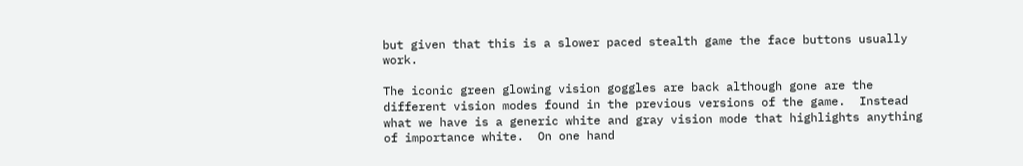but given that this is a slower paced stealth game the face buttons usually work.

The iconic green glowing vision goggles are back although gone are the different vision modes found in the previous versions of the game.  Instead what we have is a generic white and gray vision mode that highlights anything of importance white.  On one hand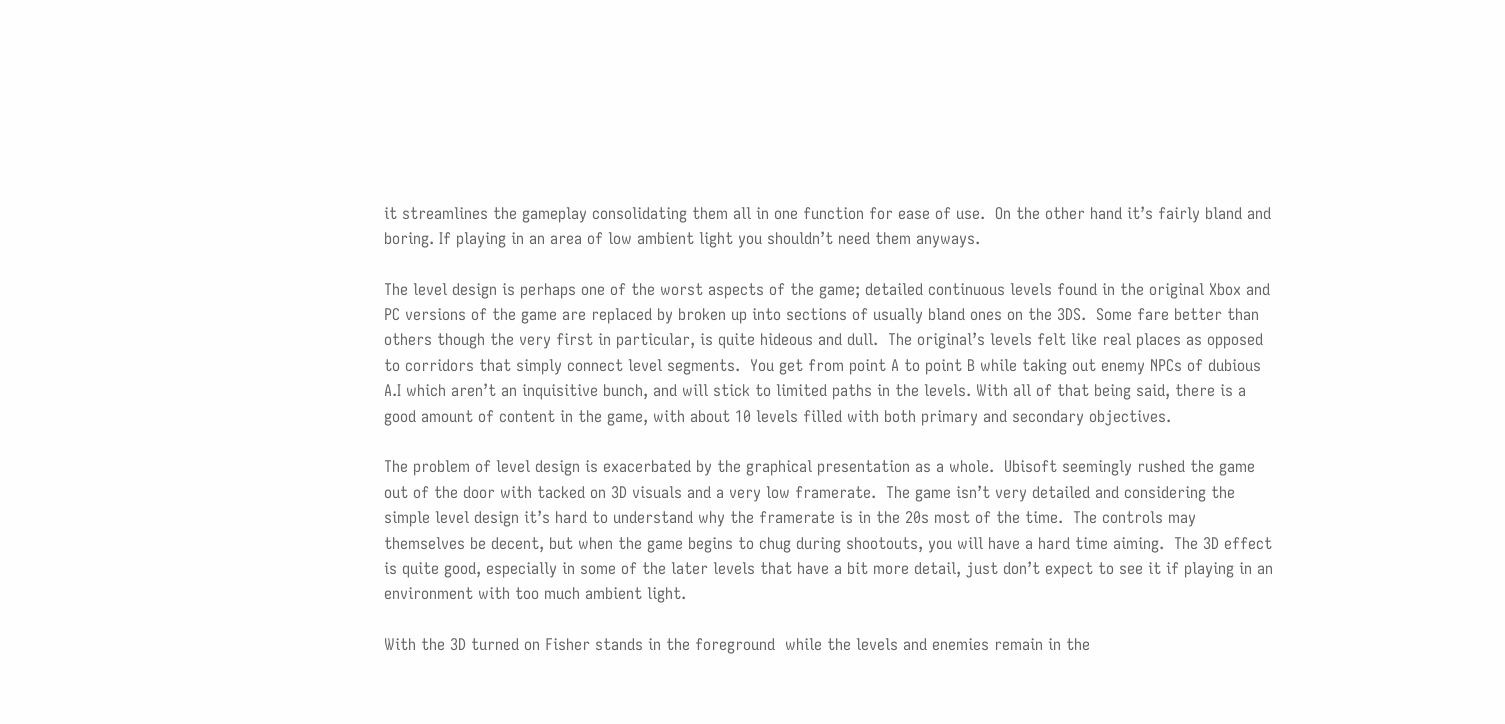it streamlines the gameplay consolidating them all in one function for ease of use.  On the other hand it’s fairly bland and boring. If playing in an area of low ambient light you shouldn’t need them anyways.

The level design is perhaps one of the worst aspects of the game; detailed continuous levels found in the original Xbox and PC versions of the game are replaced by broken up into sections of usually bland ones on the 3DS.  Some fare better than others though the very first in particular, is quite hideous and dull.  The original’s levels felt like real places as opposed to corridors that simply connect level segments.  You get from point A to point B while taking out enemy NPCs of dubious  A.I which aren’t an inquisitive bunch, and will stick to limited paths in the levels. With all of that being said, there is a good amount of content in the game, with about 10 levels filled with both primary and secondary objectives.

The problem of level design is exacerbated by the graphical presentation as a whole.  Ubisoft seemingly rushed the game out of the door with tacked on 3D visuals and a very low framerate.  The game isn’t very detailed and considering the simple level design it’s hard to understand why the framerate is in the 20s most of the time.  The controls may themselves be decent, but when the game begins to chug during shootouts, you will have a hard time aiming.  The 3D effect is quite good, especially in some of the later levels that have a bit more detail, just don’t expect to see it if playing in an environment with too much ambient light.

With the 3D turned on Fisher stands in the foreground  while the levels and enemies remain in the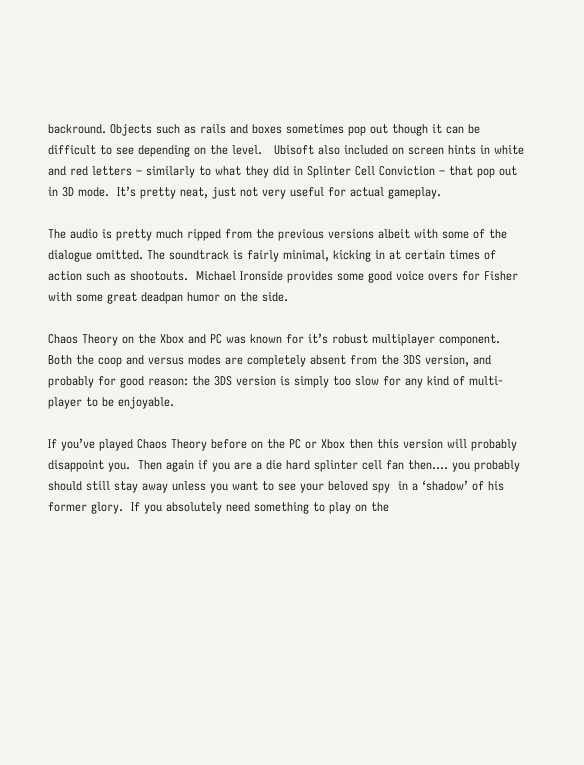backround. Objects such as rails and boxes sometimes pop out though it can be difficult to see depending on the level.   Ubisoft also included on screen hints in white and red letters – similarly to what they did in Splinter Cell Conviction – that pop out in 3D mode.  It’s pretty neat, just not very useful for actual gameplay.

The audio is pretty much ripped from the previous versions albeit with some of the dialogue omitted. The soundtrack is fairly minimal, kicking in at certain times of action such as shootouts.  Michael Ironside provides some good voice overs for Fisher with some great deadpan humor on the side.

Chaos Theory on the Xbox and PC was known for it’s robust multiplayer component.  Both the coop and versus modes are completely absent from the 3DS version, and probably for good reason: the 3DS version is simply too slow for any kind of multi-player to be enjoyable.

If you’ve played Chaos Theory before on the PC or Xbox then this version will probably disappoint you.  Then again if you are a die hard splinter cell fan then…. you probably should still stay away unless you want to see your beloved spy  in a ‘shadow’ of his former glory.  If you absolutely need something to play on the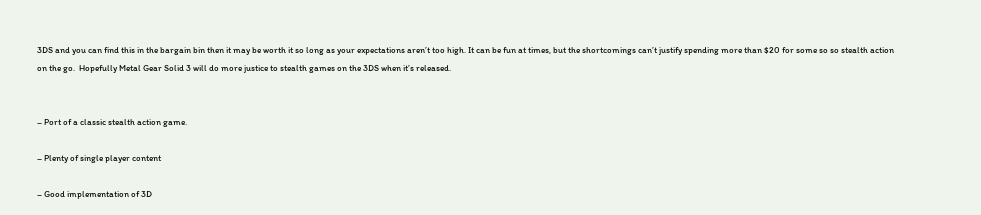3DS and you can find this in the bargain bin then it may be worth it so long as your expectations aren’t too high. It can be fun at times, but the shortcomings can’t justify spending more than $20 for some so so stealth action on the go.  Hopefully Metal Gear Solid 3 will do more justice to stealth games on the 3DS when it’s released.


– Port of a classic stealth action game.

– Plenty of single player content

– Good implementation of 3D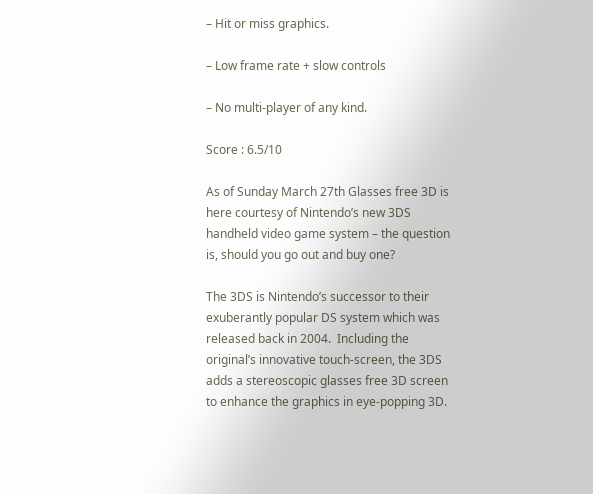– Hit or miss graphics.

– Low frame rate + slow controls

– No multi-player of any kind.

Score : 6.5/10

As of Sunday March 27th Glasses free 3D is here courtesy of Nintendo’s new 3DS handheld video game system – the question is, should you go out and buy one?

The 3DS is Nintendo’s successor to their exuberantly popular DS system which was released back in 2004.  Including the original’s innovative touch-screen, the 3DS adds a stereoscopic glasses free 3D screen to enhance the graphics in eye-popping 3D.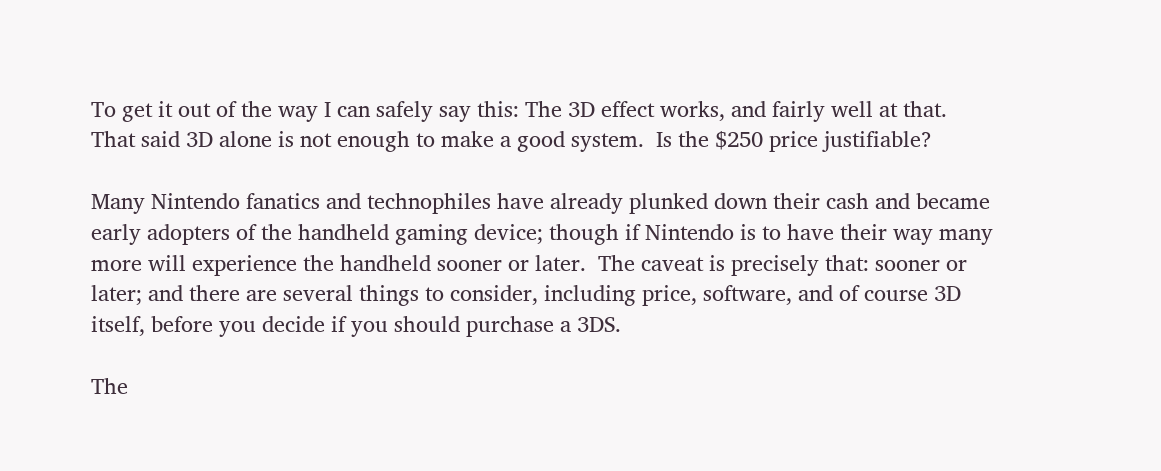To get it out of the way I can safely say this: The 3D effect works, and fairly well at that. That said 3D alone is not enough to make a good system.  Is the $250 price justifiable?

Many Nintendo fanatics and technophiles have already plunked down their cash and became early adopters of the handheld gaming device; though if Nintendo is to have their way many more will experience the handheld sooner or later.  The caveat is precisely that: sooner or later; and there are several things to consider, including price, software, and of course 3D itself, before you decide if you should purchase a 3DS.

The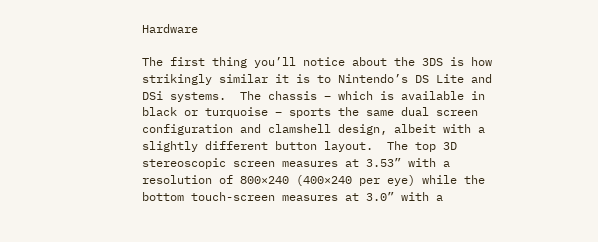Hardware

The first thing you’ll notice about the 3DS is how strikingly similar it is to Nintendo’s DS Lite and DSi systems.  The chassis – which is available in black or turquoise – sports the same dual screen configuration and clamshell design, albeit with a slightly different button layout.  The top 3D stereoscopic screen measures at 3.53” with a resolution of 800×240 (400×240 per eye) while the bottom touch-screen measures at 3.0” with a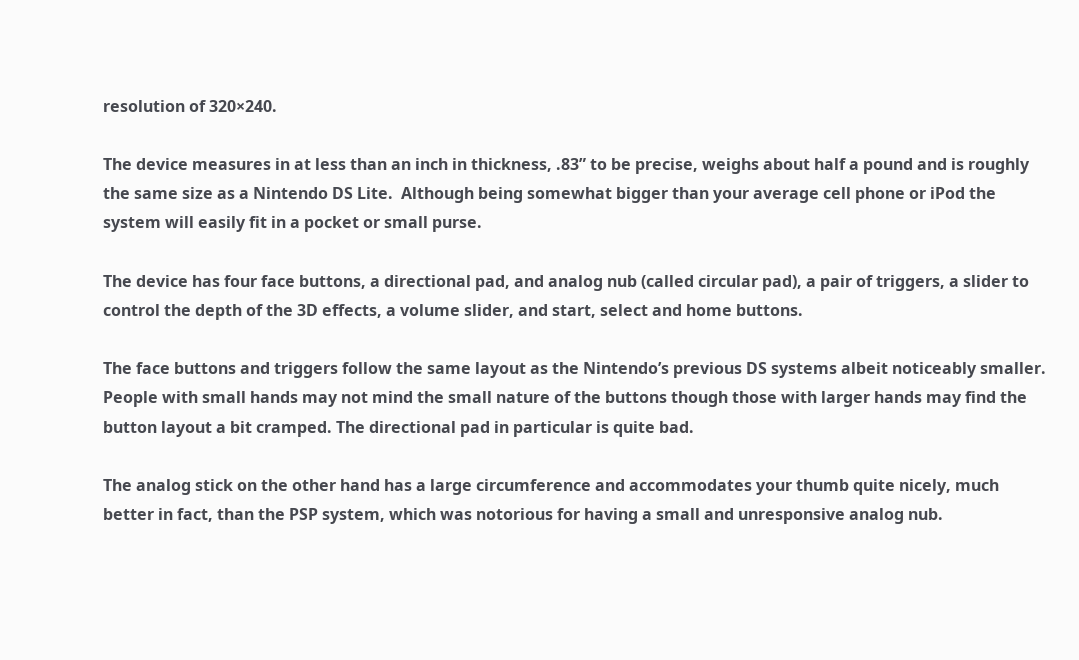resolution of 320×240.

The device measures in at less than an inch in thickness, .83” to be precise, weighs about half a pound and is roughly the same size as a Nintendo DS Lite.  Although being somewhat bigger than your average cell phone or iPod the system will easily fit in a pocket or small purse.

The device has four face buttons, a directional pad, and analog nub (called circular pad), a pair of triggers, a slider to control the depth of the 3D effects, a volume slider, and start, select and home buttons.

The face buttons and triggers follow the same layout as the Nintendo’s previous DS systems albeit noticeably smaller.  People with small hands may not mind the small nature of the buttons though those with larger hands may find the button layout a bit cramped. The directional pad in particular is quite bad.

The analog stick on the other hand has a large circumference and accommodates your thumb quite nicely, much better in fact, than the PSP system, which was notorious for having a small and unresponsive analog nub.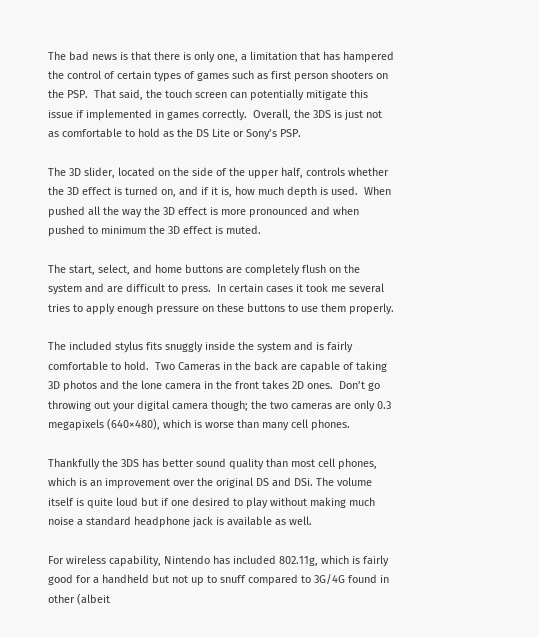The bad news is that there is only one, a limitation that has hampered the control of certain types of games such as first person shooters on the PSP.  That said, the touch screen can potentially mitigate this issue if implemented in games correctly.  Overall, the 3DS is just not as comfortable to hold as the DS Lite or Sony’s PSP.

The 3D slider, located on the side of the upper half, controls whether the 3D effect is turned on, and if it is, how much depth is used.  When pushed all the way the 3D effect is more pronounced and when pushed to minimum the 3D effect is muted.

The start, select, and home buttons are completely flush on the system and are difficult to press.  In certain cases it took me several tries to apply enough pressure on these buttons to use them properly.

The included stylus fits snuggly inside the system and is fairly comfortable to hold.  Two Cameras in the back are capable of taking 3D photos and the lone camera in the front takes 2D ones.  Don’t go throwing out your digital camera though; the two cameras are only 0.3 megapixels (640×480), which is worse than many cell phones.

Thankfully the 3DS has better sound quality than most cell phones, which is an improvement over the original DS and DSi. The volume itself is quite loud but if one desired to play without making much noise a standard headphone jack is available as well.

For wireless capability, Nintendo has included 802.11g, which is fairly good for a handheld but not up to snuff compared to 3G/4G found in other (albeit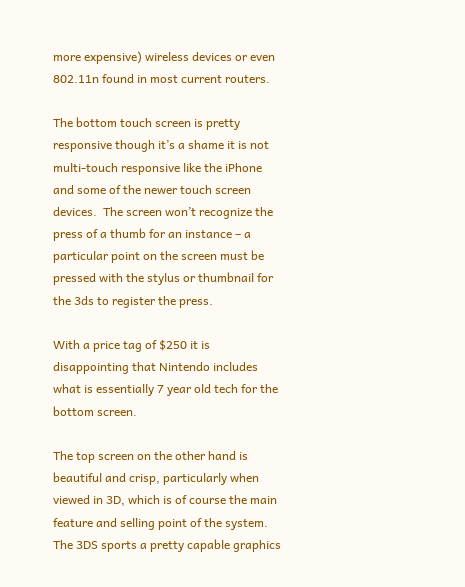more expensive) wireless devices or even 802.11n found in most current routers.

The bottom touch screen is pretty responsive though it’s a shame it is not multi-touch responsive like the iPhone and some of the newer touch screen devices.  The screen won’t recognize the press of a thumb for an instance – a particular point on the screen must be pressed with the stylus or thumbnail for the 3ds to register the press.

With a price tag of $250 it is disappointing that Nintendo includes what is essentially 7 year old tech for the bottom screen.

The top screen on the other hand is beautiful and crisp, particularly when viewed in 3D, which is of course the main feature and selling point of the system. The 3DS sports a pretty capable graphics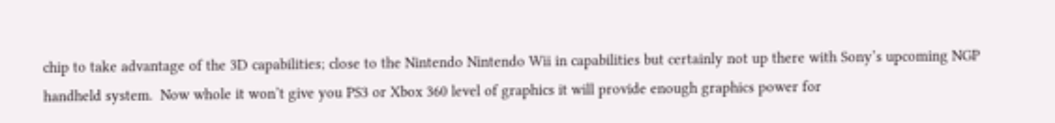chip to take advantage of the 3D capabilities; close to the Nintendo Nintendo Wii in capabilities but certainly not up there with Sony’s upcoming NGP handheld system.  Now whole it won’t give you PS3 or Xbox 360 level of graphics it will provide enough graphics power for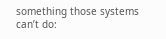something those systems can’t do: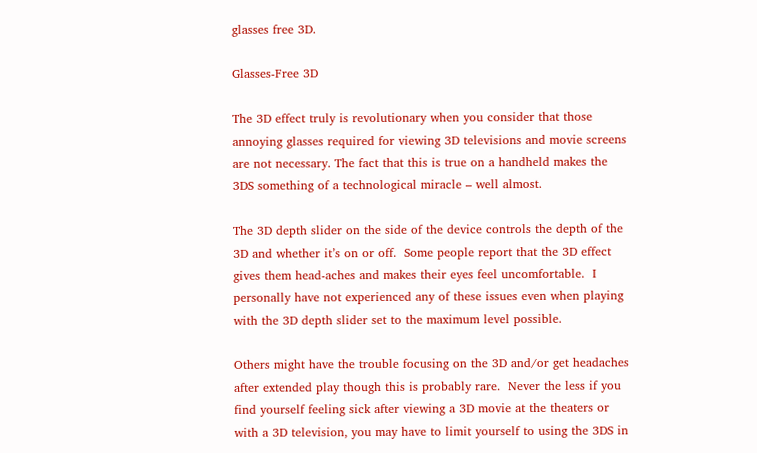glasses free 3D.

Glasses-Free 3D

The 3D effect truly is revolutionary when you consider that those annoying glasses required for viewing 3D televisions and movie screens are not necessary. The fact that this is true on a handheld makes the 3DS something of a technological miracle – well almost.

The 3D depth slider on the side of the device controls the depth of the 3D and whether it’s on or off.  Some people report that the 3D effect gives them head-aches and makes their eyes feel uncomfortable.  I personally have not experienced any of these issues even when playing with the 3D depth slider set to the maximum level possible.

Others might have the trouble focusing on the 3D and/or get headaches after extended play though this is probably rare.  Never the less if you find yourself feeling sick after viewing a 3D movie at the theaters or with a 3D television, you may have to limit yourself to using the 3DS in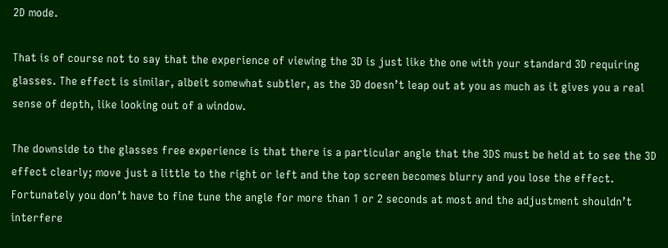2D mode.

That is of course not to say that the experience of viewing the 3D is just like the one with your standard 3D requiring glasses. The effect is similar, albeit somewhat subtler, as the 3D doesn’t leap out at you as much as it gives you a real sense of depth, like looking out of a window.

The downside to the glasses free experience is that there is a particular angle that the 3DS must be held at to see the 3D effect clearly; move just a little to the right or left and the top screen becomes blurry and you lose the effect.  Fortunately you don’t have to fine tune the angle for more than 1 or 2 seconds at most and the adjustment shouldn’t interfere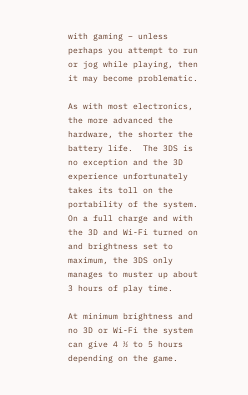with gaming – unless perhaps you attempt to run or jog while playing, then it may become problematic.

As with most electronics, the more advanced the hardware, the shorter the battery life.  The 3DS is no exception and the 3D experience unfortunately takes its toll on the portability of the system.  On a full charge and with the 3D and Wi-Fi turned on and brightness set to maximum, the 3DS only manages to muster up about 3 hours of play time.

At minimum brightness and no 3D or Wi-Fi the system can give 4 ½ to 5 hours depending on the game.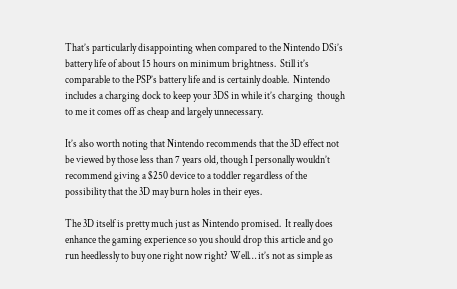That’s particularly disappointing when compared to the Nintendo DSi’s battery life of about 15 hours on minimum brightness.  Still it’s comparable to the PSP’s battery life and is certainly doable.  Nintendo includes a charging dock to keep your 3DS in while it’s charging  though to me it comes off as cheap and largely unnecessary.

It’s also worth noting that Nintendo recommends that the 3D effect not be viewed by those less than 7 years old, though I personally wouldn’t recommend giving a $250 device to a toddler regardless of the possibility that the 3D may burn holes in their eyes.

The 3D itself is pretty much just as Nintendo promised.  It really does enhance the gaming experience so you should drop this article and go run heedlessly to buy one right now right? Well… it’s not as simple as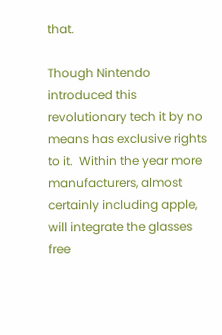that.

Though Nintendo introduced this revolutionary tech it by no means has exclusive rights to it.  Within the year more manufacturers, almost certainly including apple, will integrate the glasses free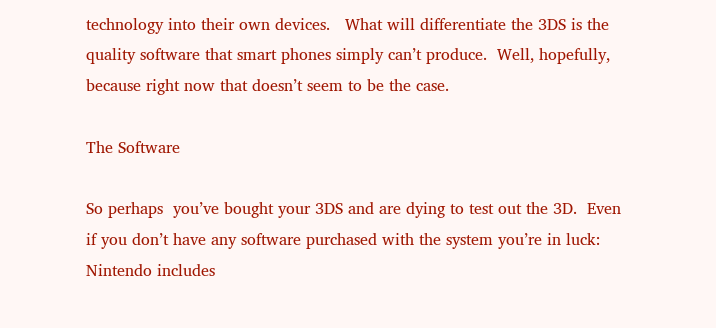technology into their own devices.   What will differentiate the 3DS is the quality software that smart phones simply can’t produce.  Well, hopefully, because right now that doesn’t seem to be the case.

The Software

So perhaps  you’ve bought your 3DS and are dying to test out the 3D.  Even if you don’t have any software purchased with the system you’re in luck: Nintendo includes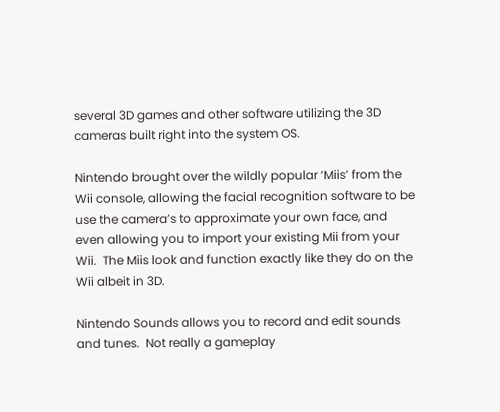several 3D games and other software utilizing the 3D cameras built right into the system OS.

Nintendo brought over the wildly popular ‘Miis’ from the Wii console, allowing the facial recognition software to be use the camera’s to approximate your own face, and even allowing you to import your existing Mii from your Wii.  The Miis look and function exactly like they do on the Wii albeit in 3D.

Nintendo Sounds allows you to record and edit sounds and tunes.  Not really a gameplay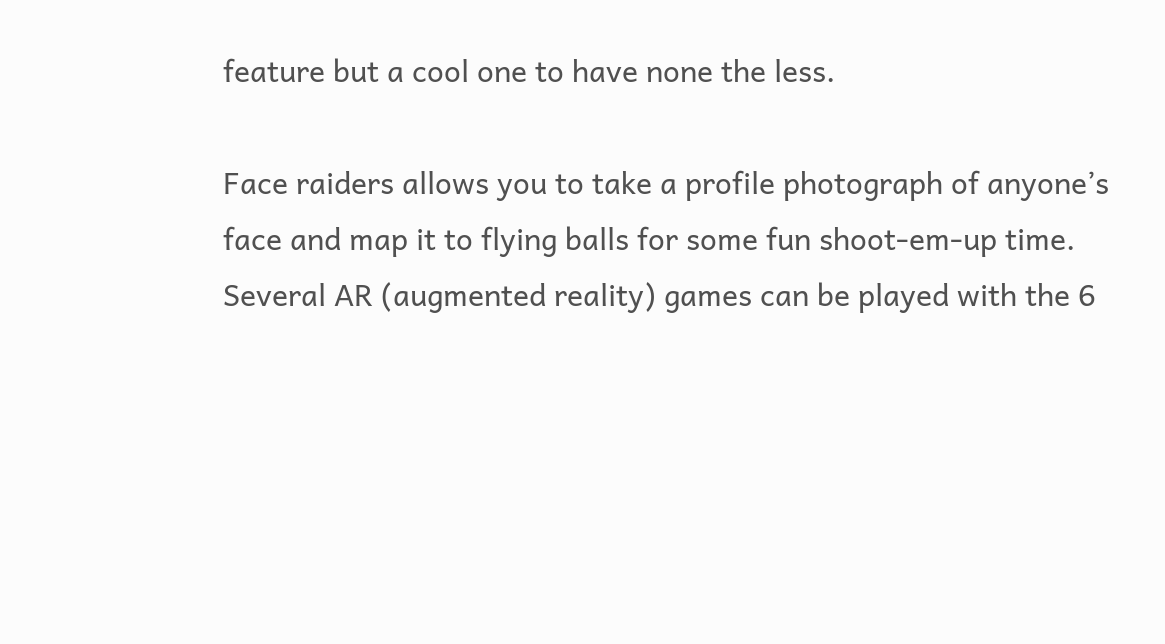feature but a cool one to have none the less.

Face raiders allows you to take a profile photograph of anyone’s face and map it to flying balls for some fun shoot-em-up time.  Several AR (augmented reality) games can be played with the 6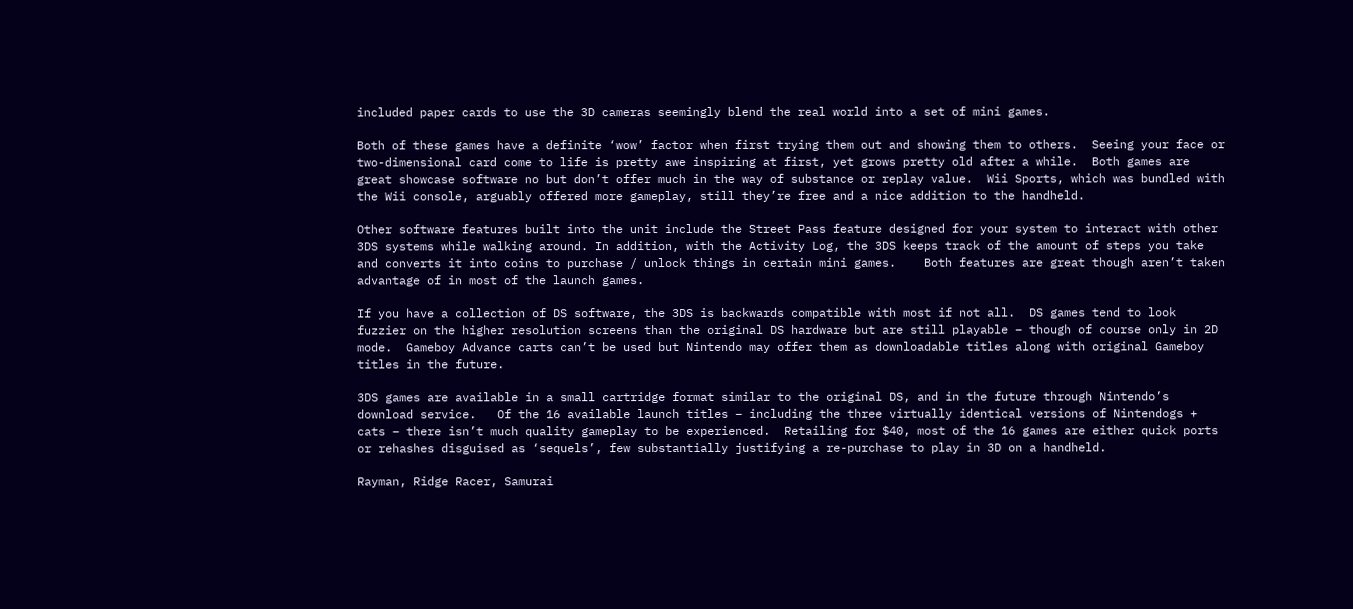included paper cards to use the 3D cameras seemingly blend the real world into a set of mini games.

Both of these games have a definite ‘wow’ factor when first trying them out and showing them to others.  Seeing your face or two-dimensional card come to life is pretty awe inspiring at first, yet grows pretty old after a while.  Both games are great showcase software no but don’t offer much in the way of substance or replay value.  Wii Sports, which was bundled with the Wii console, arguably offered more gameplay, still they’re free and a nice addition to the handheld.

Other software features built into the unit include the Street Pass feature designed for your system to interact with other 3DS systems while walking around. In addition, with the Activity Log, the 3DS keeps track of the amount of steps you take and converts it into coins to purchase / unlock things in certain mini games.    Both features are great though aren’t taken advantage of in most of the launch games.

If you have a collection of DS software, the 3DS is backwards compatible with most if not all.  DS games tend to look fuzzier on the higher resolution screens than the original DS hardware but are still playable – though of course only in 2D mode.  Gameboy Advance carts can’t be used but Nintendo may offer them as downloadable titles along with original Gameboy titles in the future.

3DS games are available in a small cartridge format similar to the original DS, and in the future through Nintendo’s download service.   Of the 16 available launch titles – including the three virtually identical versions of Nintendogs + cats – there isn’t much quality gameplay to be experienced.  Retailing for $40, most of the 16 games are either quick ports or rehashes disguised as ‘sequels’, few substantially justifying a re-purchase to play in 3D on a handheld.

Rayman, Ridge Racer, Samurai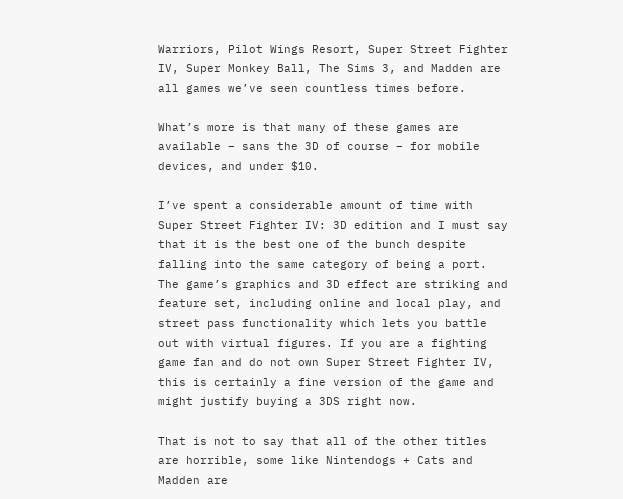Warriors, Pilot Wings Resort, Super Street Fighter IV, Super Monkey Ball, The Sims 3, and Madden are all games we’ve seen countless times before.

What’s more is that many of these games are available – sans the 3D of course – for mobile devices, and under $10.

I’ve spent a considerable amount of time with Super Street Fighter IV: 3D edition and I must say that it is the best one of the bunch despite falling into the same category of being a port.  The game’s graphics and 3D effect are striking and feature set, including online and local play, and street pass functionality which lets you battle out with virtual figures. If you are a fighting game fan and do not own Super Street Fighter IV, this is certainly a fine version of the game and might justify buying a 3DS right now.

That is not to say that all of the other titles are horrible, some like Nintendogs + Cats and Madden are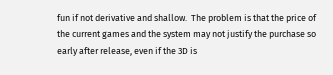fun if not derivative and shallow.  The problem is that the price of the current games and the system may not justify the purchase so early after release, even if the 3D is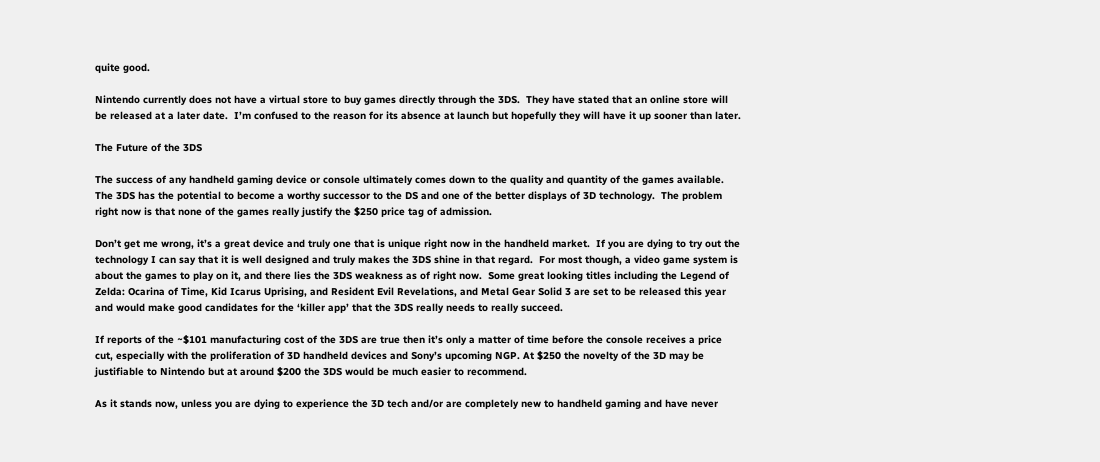quite good.

Nintendo currently does not have a virtual store to buy games directly through the 3DS.  They have stated that an online store will be released at a later date.  I’m confused to the reason for its absence at launch but hopefully they will have it up sooner than later.

The Future of the 3DS

The success of any handheld gaming device or console ultimately comes down to the quality and quantity of the games available.  The 3DS has the potential to become a worthy successor to the DS and one of the better displays of 3D technology.  The problem right now is that none of the games really justify the $250 price tag of admission.

Don’t get me wrong, it’s a great device and truly one that is unique right now in the handheld market.  If you are dying to try out the technology I can say that it is well designed and truly makes the 3DS shine in that regard.  For most though, a video game system is about the games to play on it, and there lies the 3DS weakness as of right now.  Some great looking titles including the Legend of Zelda: Ocarina of Time, Kid Icarus Uprising, and Resident Evil Revelations, and Metal Gear Solid 3 are set to be released this year and would make good candidates for the ‘killer app’ that the 3DS really needs to really succeed.

If reports of the ~$101 manufacturing cost of the 3DS are true then it’s only a matter of time before the console receives a price cut, especially with the proliferation of 3D handheld devices and Sony’s upcoming NGP. At $250 the novelty of the 3D may be justifiable to Nintendo but at around $200 the 3DS would be much easier to recommend.

As it stands now, unless you are dying to experience the 3D tech and/or are completely new to handheld gaming and have never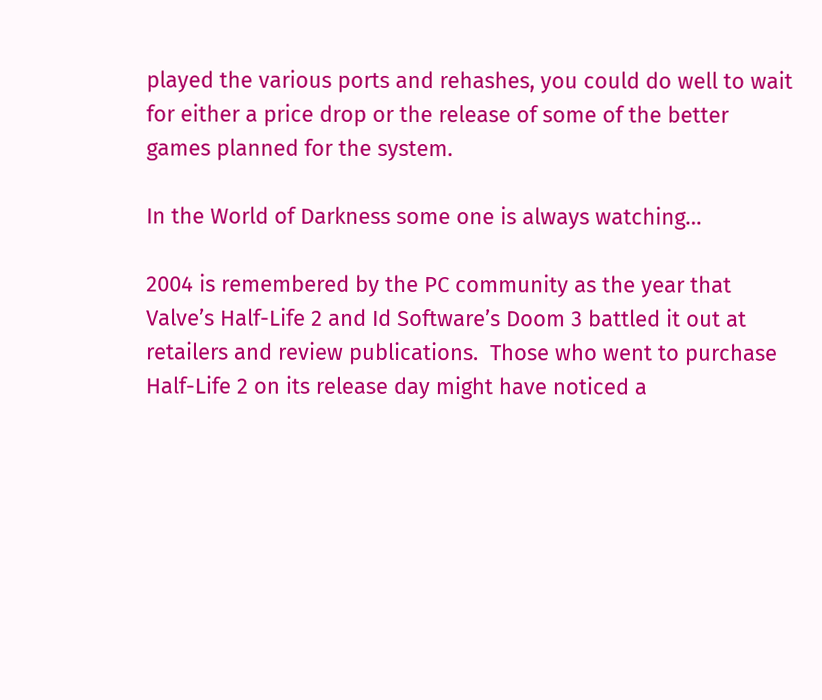played the various ports and rehashes, you could do well to wait for either a price drop or the release of some of the better games planned for the system.

In the World of Darkness some one is always watching…

2004 is remembered by the PC community as the year that Valve’s Half-Life 2 and Id Software’s Doom 3 battled it out at retailers and review publications.  Those who went to purchase Half-Life 2 on its release day might have noticed a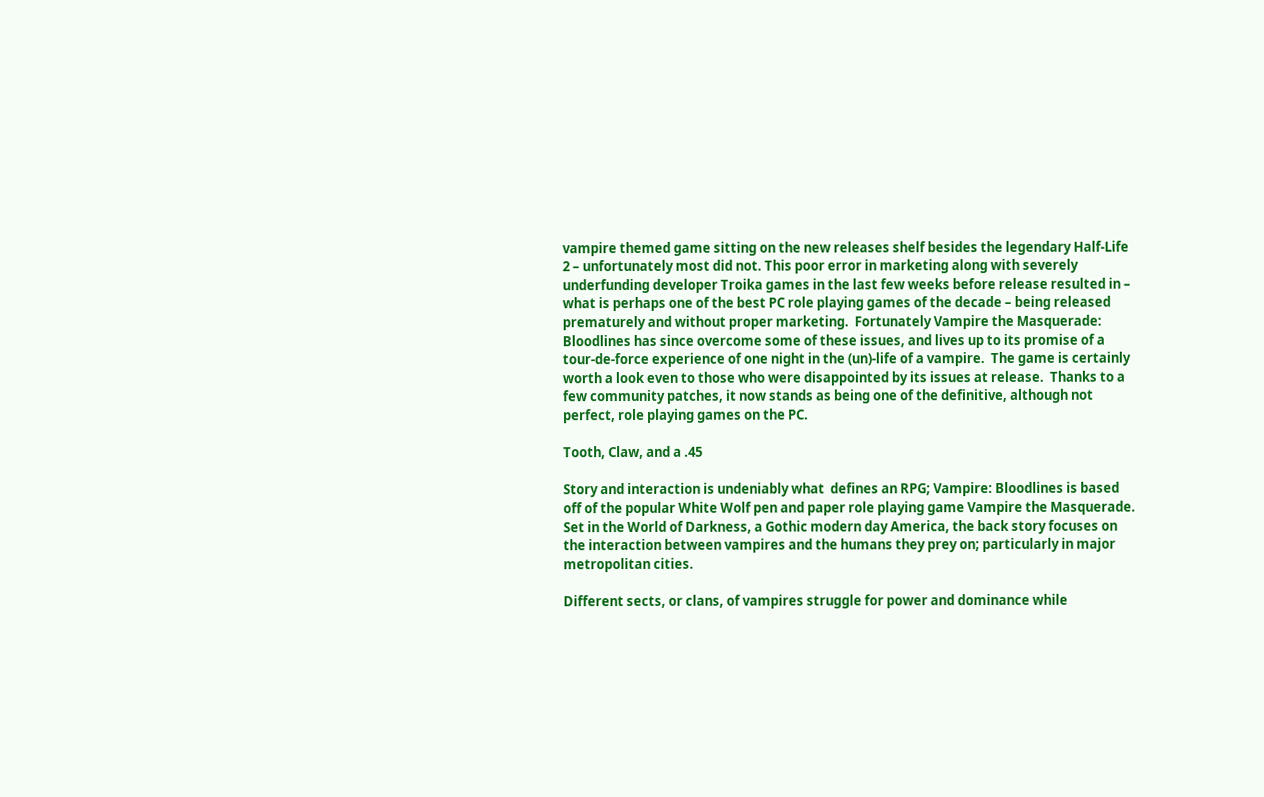vampire themed game sitting on the new releases shelf besides the legendary Half-Life 2 – unfortunately most did not. This poor error in marketing along with severely underfunding developer Troika games in the last few weeks before release resulted in – what is perhaps one of the best PC role playing games of the decade – being released prematurely and without proper marketing.  Fortunately Vampire the Masquerade: Bloodlines has since overcome some of these issues, and lives up to its promise of a tour-de-force experience of one night in the (un)-life of a vampire.  The game is certainly worth a look even to those who were disappointed by its issues at release.  Thanks to a few community patches, it now stands as being one of the definitive, although not perfect, role playing games on the PC.

Tooth, Claw, and a .45

Story and interaction is undeniably what  defines an RPG; Vampire: Bloodlines is based off of the popular White Wolf pen and paper role playing game Vampire the Masquerade.  Set in the World of Darkness, a Gothic modern day America, the back story focuses on the interaction between vampires and the humans they prey on; particularly in major metropolitan cities.

Different sects, or clans, of vampires struggle for power and dominance while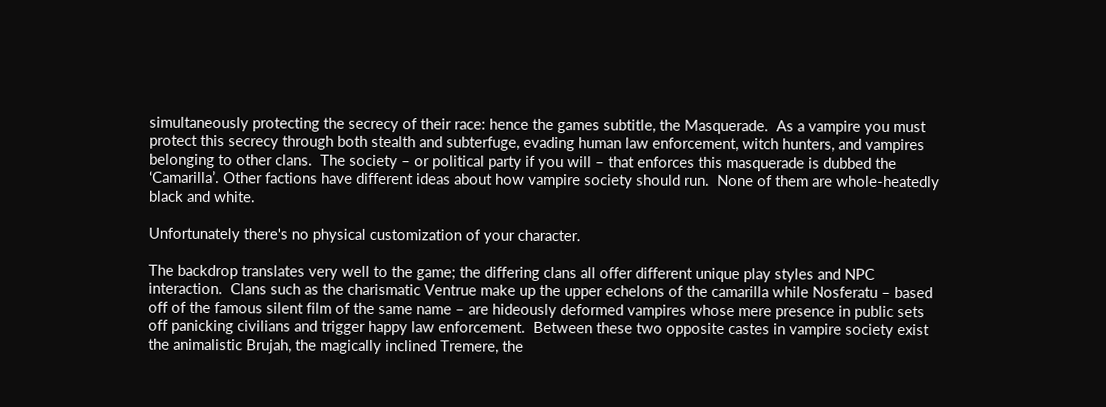simultaneously protecting the secrecy of their race: hence the games subtitle, the Masquerade.  As a vampire you must protect this secrecy through both stealth and subterfuge, evading human law enforcement, witch hunters, and vampires belonging to other clans.  The society – or political party if you will – that enforces this masquerade is dubbed the ‘Camarilla’. Other factions have different ideas about how vampire society should run.  None of them are whole-heatedly black and white.

Unfortunately there's no physical customization of your character.

The backdrop translates very well to the game; the differing clans all offer different unique play styles and NPC interaction.  Clans such as the charismatic Ventrue make up the upper echelons of the camarilla while Nosferatu – based off of the famous silent film of the same name – are hideously deformed vampires whose mere presence in public sets off panicking civilians and trigger happy law enforcement.  Between these two opposite castes in vampire society exist the animalistic Brujah, the magically inclined Tremere, the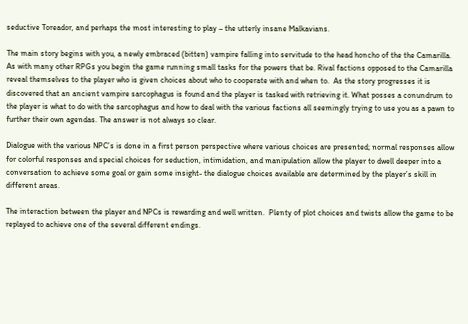seductive Toreador, and perhaps the most interesting to play – the utterly insane Malkavians.

The main story begins with you, a newly embraced (bitten) vampire falling into servitude to the head honcho of the the Camarilla.  As with many other RPGs you begin the game running small tasks for the powers that be. Rival factions opposed to the Camarilla reveal themselves to the player who is given choices about who to cooperate with and when to.  As the story progresses it is discovered that an ancient vampire sarcophagus is found and the player is tasked with retrieving it. What posses a conundrum to the player is what to do with the sarcophagus and how to deal with the various factions all seemingly trying to use you as a pawn to further their own agendas. The answer is not always so clear.

Dialogue with the various NPC’s is done in a first person perspective where various choices are presented; normal responses allow for colorful responses and special choices for seduction, intimidation, and manipulation allow the player to dwell deeper into a conversation to achieve some goal or gain some insight- the dialogue choices available are determined by the player’s skill in different areas.

The interaction between the player and NPCs is rewarding and well written.  Plenty of plot choices and twists allow the game to be replayed to achieve one of the several different endings.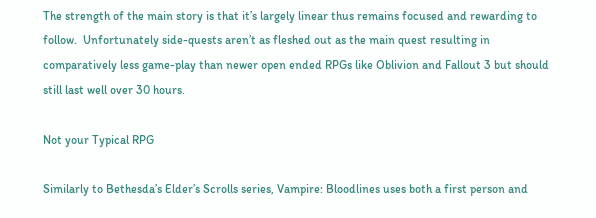The strength of the main story is that it’s largely linear thus remains focused and rewarding to follow.  Unfortunately side-quests aren’t as fleshed out as the main quest resulting in comparatively less game-play than newer open ended RPGs like Oblivion and Fallout 3 but should still last well over 30 hours.

Not your Typical RPG

Similarly to Bethesda’s Elder’s Scrolls series, Vampire: Bloodlines uses both a first person and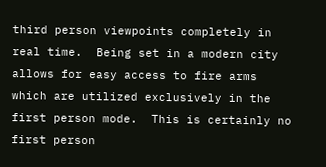third person viewpoints completely in real time.  Being set in a modern city allows for easy access to fire arms which are utilized exclusively in the first person mode.  This is certainly no first person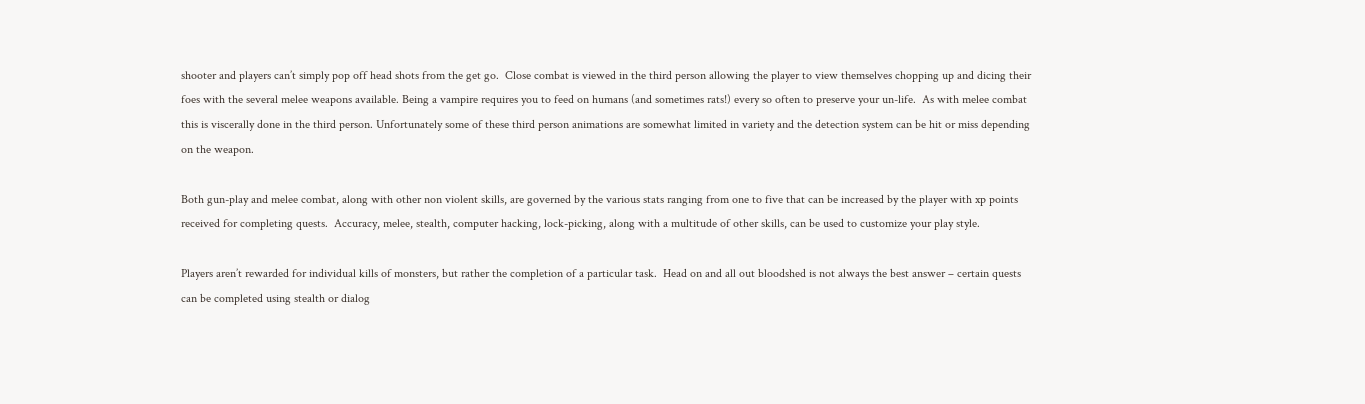shooter and players can’t simply pop off head shots from the get go.  Close combat is viewed in the third person allowing the player to view themselves chopping up and dicing their foes with the several melee weapons available. Being a vampire requires you to feed on humans (and sometimes rats!) every so often to preserve your un-life.  As with melee combat this is viscerally done in the third person. Unfortunately some of these third person animations are somewhat limited in variety and the detection system can be hit or miss depending on the weapon.

Both gun-play and melee combat, along with other non violent skills, are governed by the various stats ranging from one to five that can be increased by the player with xp points received for completing quests.  Accuracy, melee, stealth, computer hacking, lock-picking, along with a multitude of other skills, can be used to customize your play style.

Players aren’t rewarded for individual kills of monsters, but rather the completion of a particular task.  Head on and all out bloodshed is not always the best answer – certain quests can be completed using stealth or dialog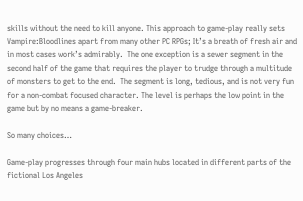skills without the need to kill anyone. This approach to game-play really sets Vampire:Bloodlines apart from many other PC RPGs; It’s a breath of fresh air and in most cases work’s admirably.  The one exception is a sewer segment in the second half of the game that requires the player to trudge through a multitude of monsters to get to the end.  The segment is long, tedious, and is not very fun for a non-combat focused character. The level is perhaps the low point in the game but by no means a game-breaker.

So many choices…

Game-play progresses through four main hubs located in different parts of the fictional Los Angeles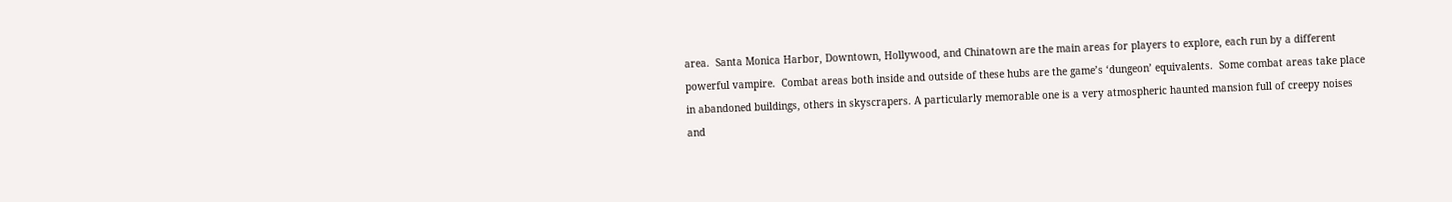area.  Santa Monica Harbor, Downtown, Hollywood, and Chinatown are the main areas for players to explore, each run by a different powerful vampire.  Combat areas both inside and outside of these hubs are the game’s ‘dungeon’ equivalents.  Some combat areas take place in abandoned buildings, others in skyscrapers. A particularly memorable one is a very atmospheric haunted mansion full of creepy noises and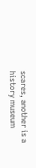scares, another is a history museum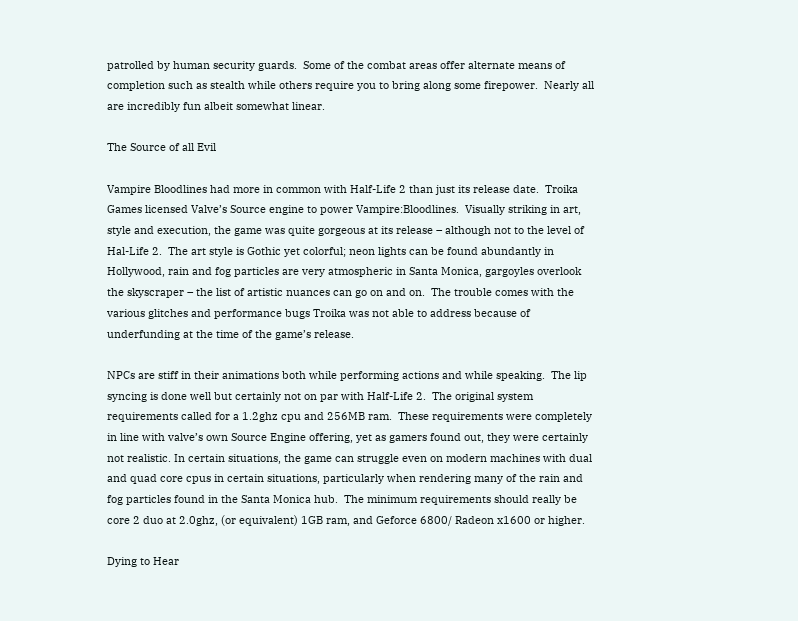patrolled by human security guards.  Some of the combat areas offer alternate means of completion such as stealth while others require you to bring along some firepower.  Nearly all are incredibly fun albeit somewhat linear.

The Source of all Evil

Vampire Bloodlines had more in common with Half-Life 2 than just its release date.  Troika Games licensed Valve’s Source engine to power Vampire:Bloodlines.  Visually striking in art, style and execution, the game was quite gorgeous at its release – although not to the level of Hal-Life 2.  The art style is Gothic yet colorful; neon lights can be found abundantly in Hollywood, rain and fog particles are very atmospheric in Santa Monica, gargoyles overlook the skyscraper – the list of artistic nuances can go on and on.  The trouble comes with the various glitches and performance bugs Troika was not able to address because of underfunding at the time of the game’s release.

NPCs are stiff in their animations both while performing actions and while speaking.  The lip syncing is done well but certainly not on par with Half-Life 2.  The original system requirements called for a 1.2ghz cpu and 256MB ram.  These requirements were completely in line with valve’s own Source Engine offering, yet as gamers found out, they were certainly not realistic. In certain situations, the game can struggle even on modern machines with dual and quad core cpus in certain situations, particularly when rendering many of the rain and fog particles found in the Santa Monica hub.  The minimum requirements should really be core 2 duo at 2.0ghz, (or equivalent) 1GB ram, and Geforce 6800/ Radeon x1600 or higher.

Dying to Hear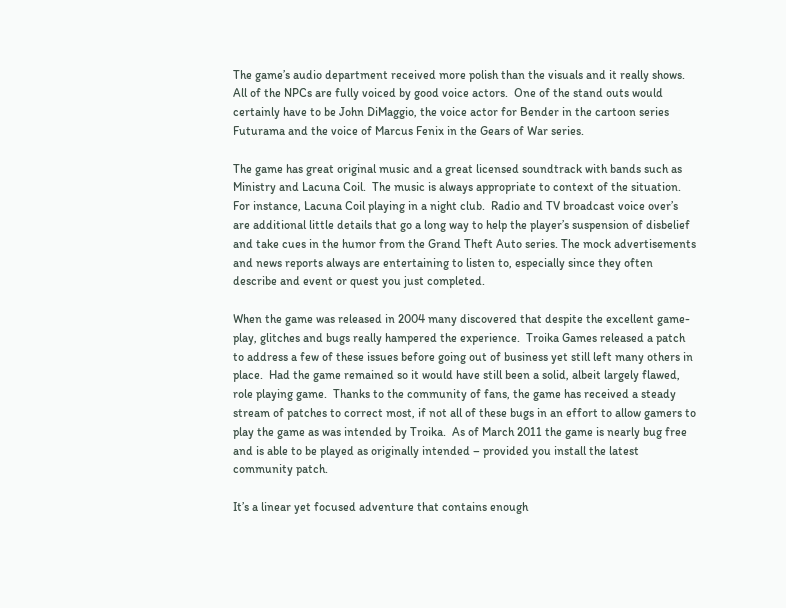The game’s audio department received more polish than the visuals and it really shows.  All of the NPCs are fully voiced by good voice actors.  One of the stand outs would certainly have to be John DiMaggio, the voice actor for Bender in the cartoon series Futurama and the voice of Marcus Fenix in the Gears of War series.

The game has great original music and a great licensed soundtrack with bands such as Ministry and Lacuna Coil.  The music is always appropriate to context of the situation.  For instance, Lacuna Coil playing in a night club.  Radio and TV broadcast voice over’s are additional little details that go a long way to help the player’s suspension of disbelief and take cues in the humor from the Grand Theft Auto series. The mock advertisements and news reports always are entertaining to listen to, especially since they often describe and event or quest you just completed.

When the game was released in 2004 many discovered that despite the excellent game-play, glitches and bugs really hampered the experience.  Troika Games released a patch to address a few of these issues before going out of business yet still left many others in place.  Had the game remained so it would have still been a solid, albeit largely flawed, role playing game.  Thanks to the community of fans, the game has received a steady stream of patches to correct most, if not all of these bugs in an effort to allow gamers to play the game as was intended by Troika.  As of March 2011 the game is nearly bug free and is able to be played as originally intended – provided you install the latest community patch.

It’s a linear yet focused adventure that contains enough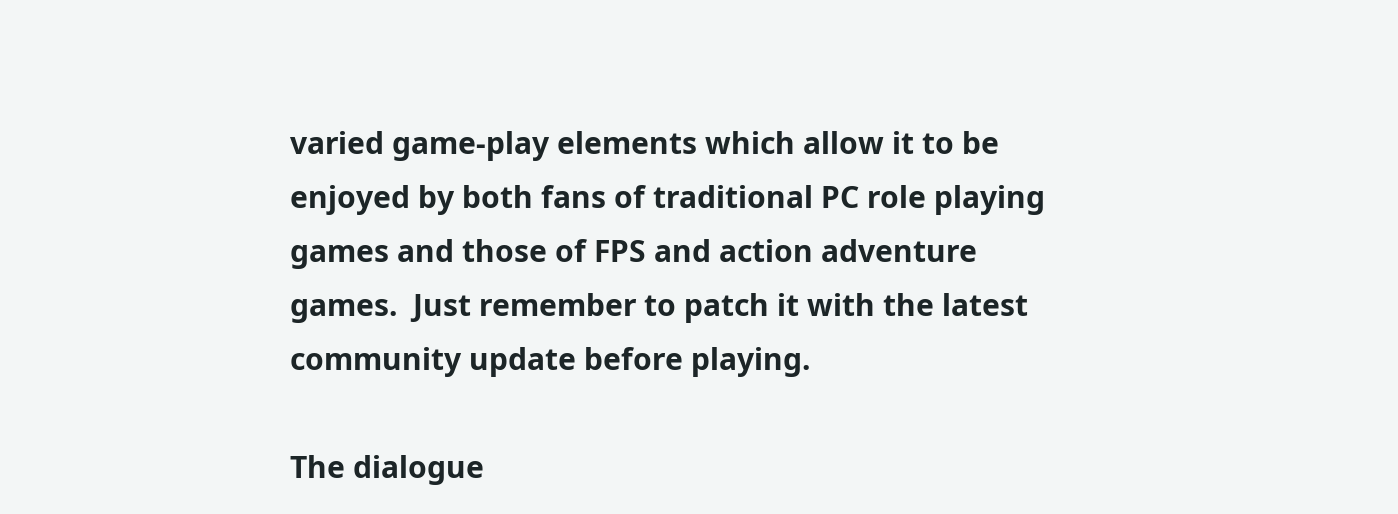varied game-play elements which allow it to be enjoyed by both fans of traditional PC role playing games and those of FPS and action adventure games.  Just remember to patch it with the latest community update before playing.

The dialogue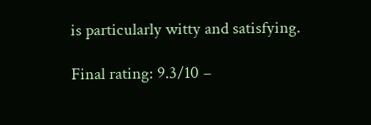is particularly witty and satisfying.

Final rating: 9.3/10 –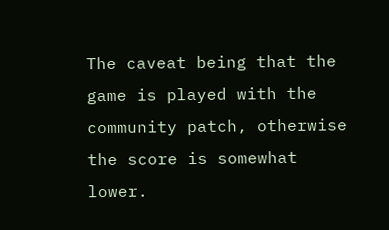The caveat being that the game is played with the community patch, otherwise the score is somewhat lower.